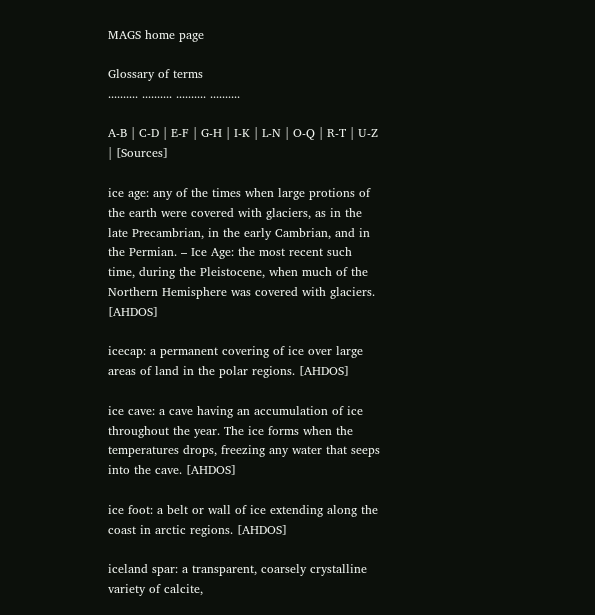MAGS home page

Glossary of terms
.......... .......... .......... ..........

A-B | C-D | E-F | G-H | I-K | L-N | O-Q | R-T | U-Z | [Sources]

ice age: any of the times when large protions of the earth were covered with glaciers, as in the late Precambrian, in the early Cambrian, and in the Permian. – Ice Age: the most recent such time, during the Pleistocene, when much of the Northern Hemisphere was covered with glaciers. [AHDOS]

icecap: a permanent covering of ice over large areas of land in the polar regions. [AHDOS]

ice cave: a cave having an accumulation of ice throughout the year. The ice forms when the temperatures drops, freezing any water that seeps into the cave. [AHDOS]

ice foot: a belt or wall of ice extending along the coast in arctic regions. [AHDOS]

iceland spar: a transparent, coarsely crystalline variety of calcite,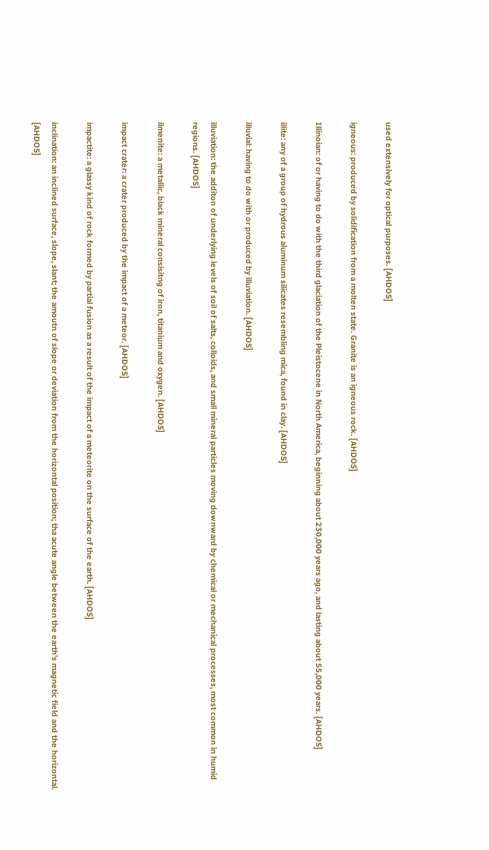used extensively for optical purposes. [AHDOS]

igneous: produced by solidification from a molten state. Granite is an igneous rock. [AHDOS]

Illinoian: of or having to do with the third glaciation of the Pleistocene in North America, beginning about 230,000 years ago, and lasting about 55,000 years. [AHDOS]

illite: any of a group of hydrous aluminum silicates resembling mica, found in clay. [AHDOS]

illuvial: having to do with or produced by illuviation. [AHDOS]

illuviation: the additon of underlying levels of soil of salts, colloids, and small mineral particles moving downward by chemical or mechanical processes, most common in humid regions. [AHDOS]

ilmenite: a metallic, black mineral consisitng of iron, titanium and oxygen. [AHDOS]

impact crater: a crater produced by the impact of a meteor. [AHDOS]

impactite: a glassy kind of rock formed by partial fusion as a result of the impact of a meteorite on the surface of the earth. [AHDOS]

inclination: an inclined surface, slope, slant; the amoutn of slope or deviation from the horizontal position; tha acute angle between the earth's magnetic field and the horizontal. [AHDOS]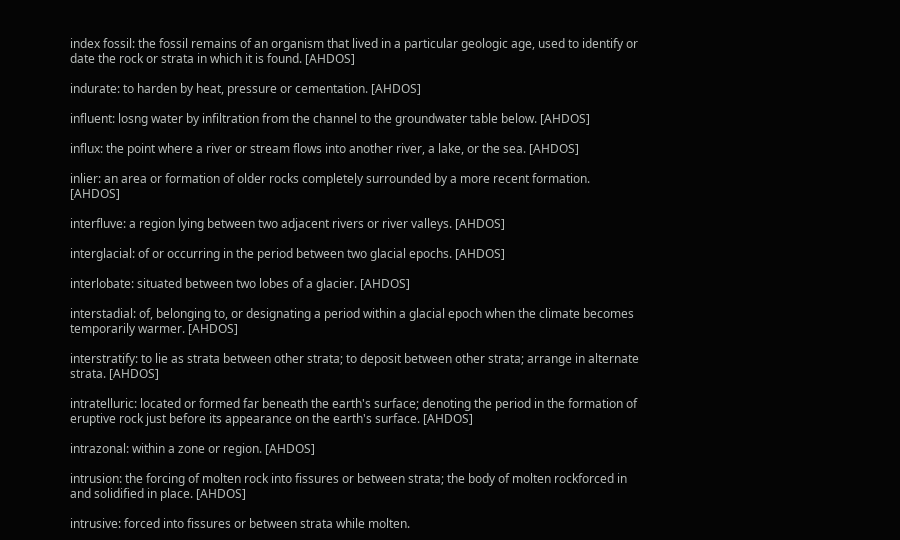index fossil: the fossil remains of an organism that lived in a particular geologic age, used to identify or date the rock or strata in which it is found. [AHDOS]

indurate: to harden by heat, pressure or cementation. [AHDOS]

influent: losng water by infiltration from the channel to the groundwater table below. [AHDOS]

influx: the point where a river or stream flows into another river, a lake, or the sea. [AHDOS]

inlier: an area or formation of older rocks completely surrounded by a more recent formation. [AHDOS]

interfluve: a region lying between two adjacent rivers or river valleys. [AHDOS]

interglacial: of or occurring in the period between two glacial epochs. [AHDOS]

interlobate: situated between two lobes of a glacier. [AHDOS]

interstadial: of, belonging to, or designating a period within a glacial epoch when the climate becomes temporarily warmer. [AHDOS]

interstratify: to lie as strata between other strata; to deposit between other strata; arrange in alternate strata. [AHDOS]

intratelluric: located or formed far beneath the earth's surface; denoting the period in the formation of eruptive rock just before its appearance on the earth's surface. [AHDOS]

intrazonal: within a zone or region. [AHDOS]

intrusion: the forcing of molten rock into fissures or between strata; the body of molten rockforced in and solidified in place. [AHDOS]

intrusive: forced into fissures or between strata while molten.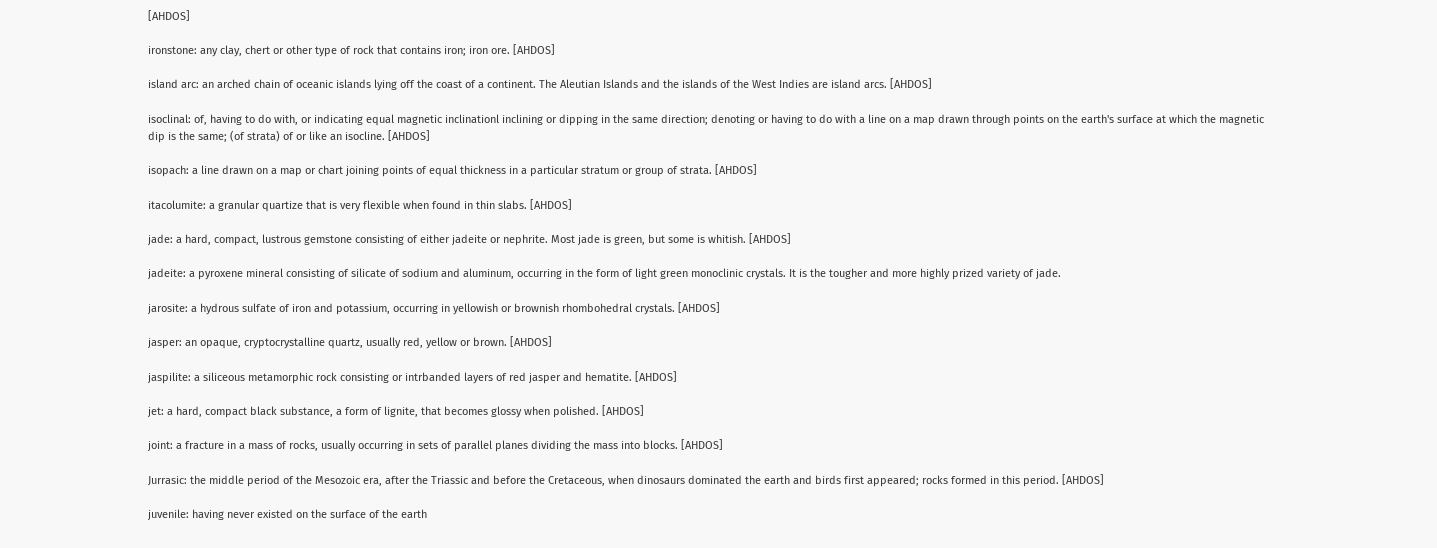[AHDOS]

ironstone: any clay, chert or other type of rock that contains iron; iron ore. [AHDOS]

island arc: an arched chain of oceanic islands lying off the coast of a continent. The Aleutian Islands and the islands of the West Indies are island arcs. [AHDOS]

isoclinal: of, having to do with, or indicating equal magnetic inclinationl inclining or dipping in the same direction; denoting or having to do with a line on a map drawn through points on the earth's surface at which the magnetic dip is the same; (of strata) of or like an isocline. [AHDOS]

isopach: a line drawn on a map or chart joining points of equal thickness in a particular stratum or group of strata. [AHDOS]

itacolumite: a granular quartize that is very flexible when found in thin slabs. [AHDOS]

jade: a hard, compact, lustrous gemstone consisting of either jadeite or nephrite. Most jade is green, but some is whitish. [AHDOS]

jadeite: a pyroxene mineral consisting of silicate of sodium and aluminum, occurring in the form of light green monoclinic crystals. It is the tougher and more highly prized variety of jade.

jarosite: a hydrous sulfate of iron and potassium, occurring in yellowish or brownish rhombohedral crystals. [AHDOS]

jasper: an opaque, cryptocrystalline quartz, usually red, yellow or brown. [AHDOS]

jaspilite: a siliceous metamorphic rock consisting or intrbanded layers of red jasper and hematite. [AHDOS]

jet: a hard, compact black substance, a form of lignite, that becomes glossy when polished. [AHDOS]

joint: a fracture in a mass of rocks, usually occurring in sets of parallel planes dividing the mass into blocks. [AHDOS]

Jurrasic: the middle period of the Mesozoic era, after the Triassic and before the Cretaceous, when dinosaurs dominated the earth and birds first appeared; rocks formed in this period. [AHDOS]

juvenile: having never existed on the surface of the earth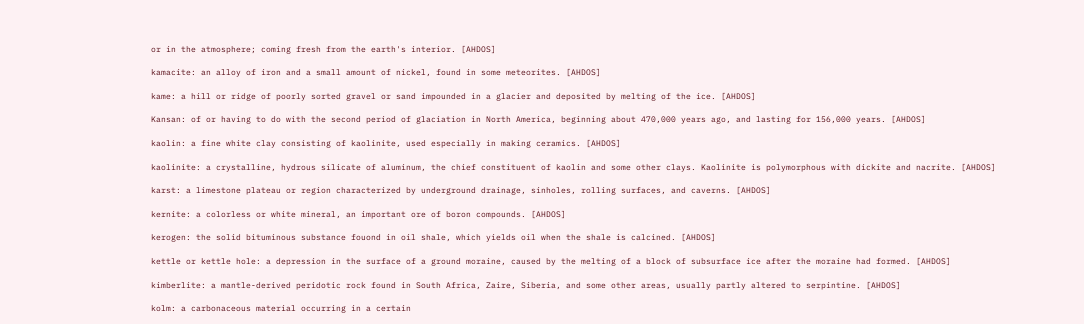or in the atmosphere; coming fresh from the earth's interior. [AHDOS]

kamacite: an alloy of iron and a small amount of nickel, found in some meteorites. [AHDOS]

kame: a hill or ridge of poorly sorted gravel or sand impounded in a glacier and deposited by melting of the ice. [AHDOS]

Kansan: of or having to do with the second period of glaciation in North America, beginning about 470,000 years ago, and lasting for 156,000 years. [AHDOS]

kaolin: a fine white clay consisting of kaolinite, used especially in making ceramics. [AHDOS]

kaolinite: a crystalline, hydrous silicate of aluminum, the chief constituent of kaolin and some other clays. Kaolinite is polymorphous with dickite and nacrite. [AHDOS]

karst: a limestone plateau or region characterized by underground drainage, sinholes, rolling surfaces, and caverns. [AHDOS]

kernite: a colorless or white mineral, an important ore of boron compounds. [AHDOS]

kerogen: the solid bituminous substance fouond in oil shale, which yields oil when the shale is calcined. [AHDOS]

kettle or kettle hole: a depression in the surface of a ground moraine, caused by the melting of a block of subsurface ice after the moraine had formed. [AHDOS]

kimberlite: a mantle-derived peridotic rock found in South Africa, Zaire, Siberia, and some other areas, usually partly altered to serpintine. [AHDOS]

kolm: a carbonaceous material occurring in a certain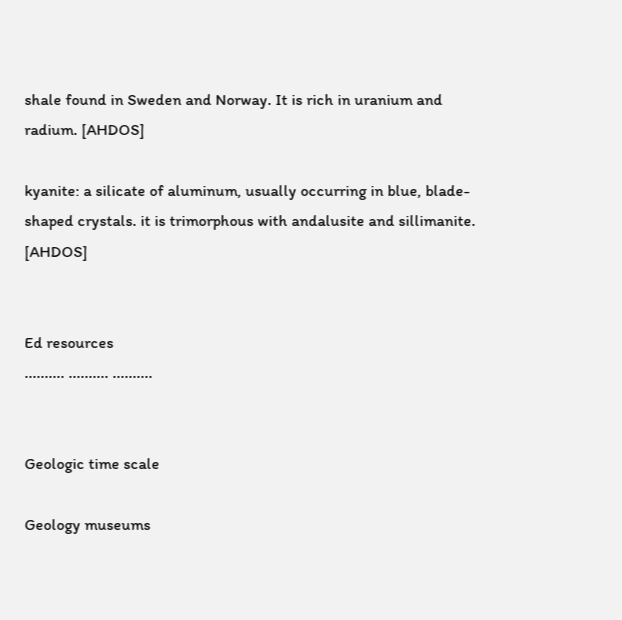shale found in Sweden and Norway. It is rich in uranium and radium. [AHDOS]

kyanite: a silicate of aluminum, usually occurring in blue, blade-shaped crystals. it is trimorphous with andalusite and sillimanite. [AHDOS]


Ed resources
.......... .......... ..........


Geologic time scale

Geology museums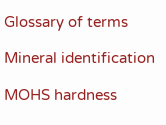Glossary of terms

Mineral identification

MOHS hardness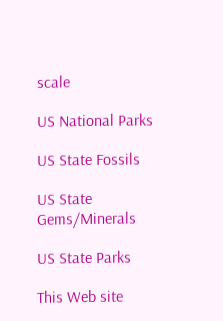scale

US National Parks

US State Fossils

US State Gems/Minerals

US State Parks

This Web site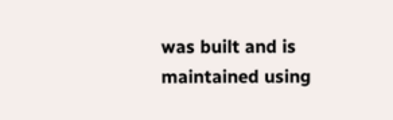was built and is maintained using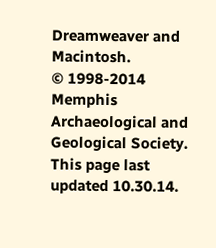Dreamweaver and Macintosh.
© 1998-2014 Memphis Archaeological and Geological Society. This page last updated 10.30.14.